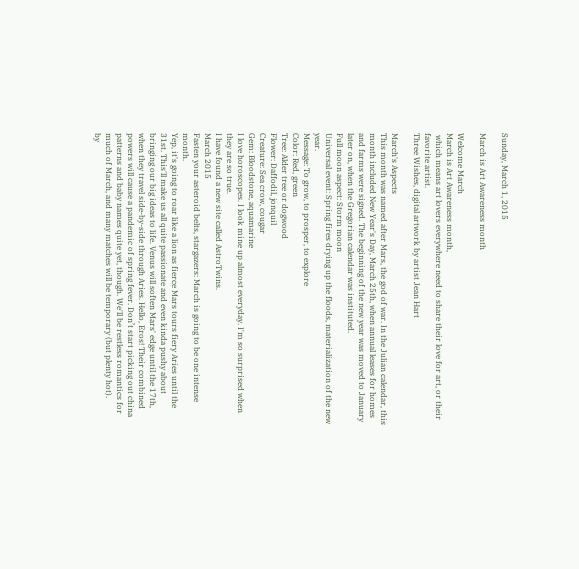Sunday, March 1, 2015

March is Art Awareness month

Welcome March
March is Art Awareness month,
 which means art lovers everywhere need to share their love for art, or their favorite artist.
Three Wishes, digital artwork by artist Jean Hart

March's Aspects
This month was named after Mars, the god of war. In the Julian calendar, this month included New Year's Day, March 25th, when annual leases for homes and farms were signed. The beginning of the new year was moved to January later on, when the Gregorian calendar was instituted.
Full moon aspect: Storm moon
Universal event: Spring fires drying up the floods, materialization of the new year.
Message: To grow, to prosper, to explore
Color: Red, green
Tree: Alder tree or dogwood
Flower: Daffodil, jonquil
Creature: Sea crow, cougar
Gem: Bloodstone, aquamarine
I love horoscopes. I look mine up almost everyday. I'm so surprised when they are so true.
I have found a new site called AstroTwins.
March 2015
Fasten your asteroid belts, stargazers: March is going to be one intense month.
Yep, it's going to roar like a lion as fierce Mars tours fiery Aries until the 31st. This'll make us all quite passionate and even kinda pushy about bringing our big ideas to life. Venus will soften Mars' edge until the 17th, when they travel side-by-side through Aries. Hello, Eros! Their combined powers will cause a pandemic of spring fever. Don’t start picking out china patterns and baby names quite yet, though. We'll be restless romantics for much of March, and many matches will be temporary (but plenty hot).
by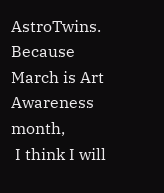AstroTwins.
Because March is Art Awareness month,
 I think I will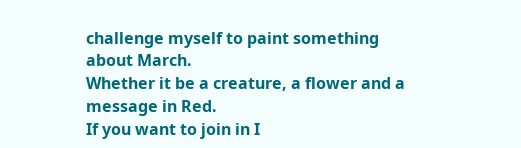challenge myself to paint something about March.
Whether it be a creature, a flower and a message in Red.
If you want to join in I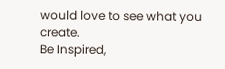would love to see what you create.
Be Inspired,